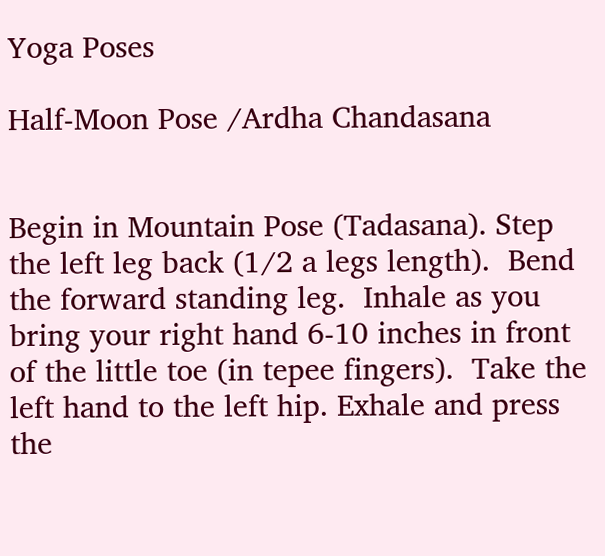Yoga Poses

Half-Moon Pose /Ardha Chandasana


Begin in Mountain Pose (Tadasana). Step the left leg back (1/2 a legs length).  Bend the forward standing leg.  Inhale as you bring your right hand 6-10 inches in front of the little toe (in tepee fingers).  Take the left hand to the left hip. Exhale and press the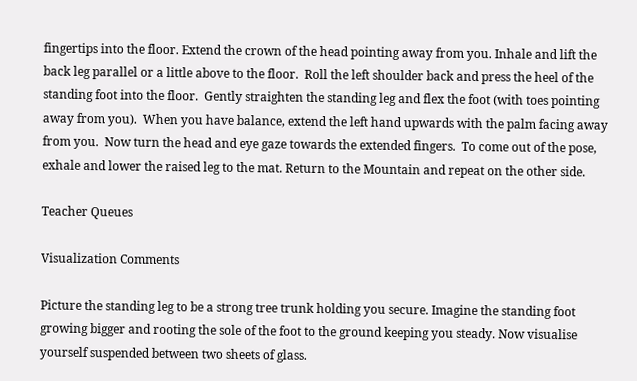fingertips into the floor. Extend the crown of the head pointing away from you. Inhale and lift the back leg parallel or a little above to the floor.  Roll the left shoulder back and press the heel of the standing foot into the floor.  Gently straighten the standing leg and flex the foot (with toes pointing away from you).  When you have balance, extend the left hand upwards with the palm facing away from you.  Now turn the head and eye gaze towards the extended fingers.  To come out of the pose, exhale and lower the raised leg to the mat. Return to the Mountain and repeat on the other side.

Teacher Queues

Visualization Comments

Picture the standing leg to be a strong tree trunk holding you secure. Imagine the standing foot growing bigger and rooting the sole of the foot to the ground keeping you steady. Now visualise yourself suspended between two sheets of glass.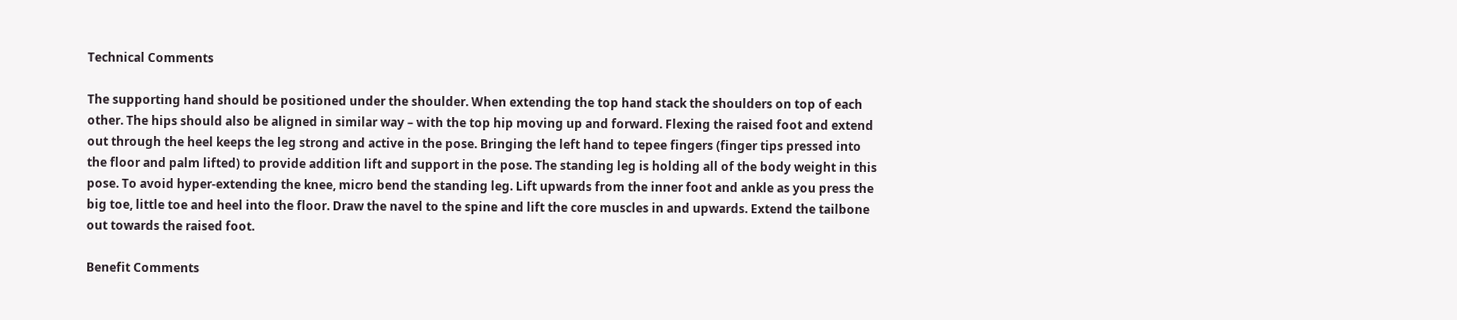Technical Comments

The supporting hand should be positioned under the shoulder. When extending the top hand stack the shoulders on top of each other. The hips should also be aligned in similar way – with the top hip moving up and forward. Flexing the raised foot and extend out through the heel keeps the leg strong and active in the pose. Bringing the left hand to tepee fingers (finger tips pressed into the floor and palm lifted) to provide addition lift and support in the pose. The standing leg is holding all of the body weight in this pose. To avoid hyper-extending the knee, micro bend the standing leg. Lift upwards from the inner foot and ankle as you press the big toe, little toe and heel into the floor. Draw the navel to the spine and lift the core muscles in and upwards. Extend the tailbone out towards the raised foot.

Benefit Comments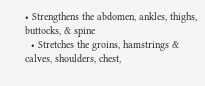• Strengthens the abdomen, ankles, thighs, buttocks, & spine
  • Stretches the groins, hamstrings & calves, shoulders, chest,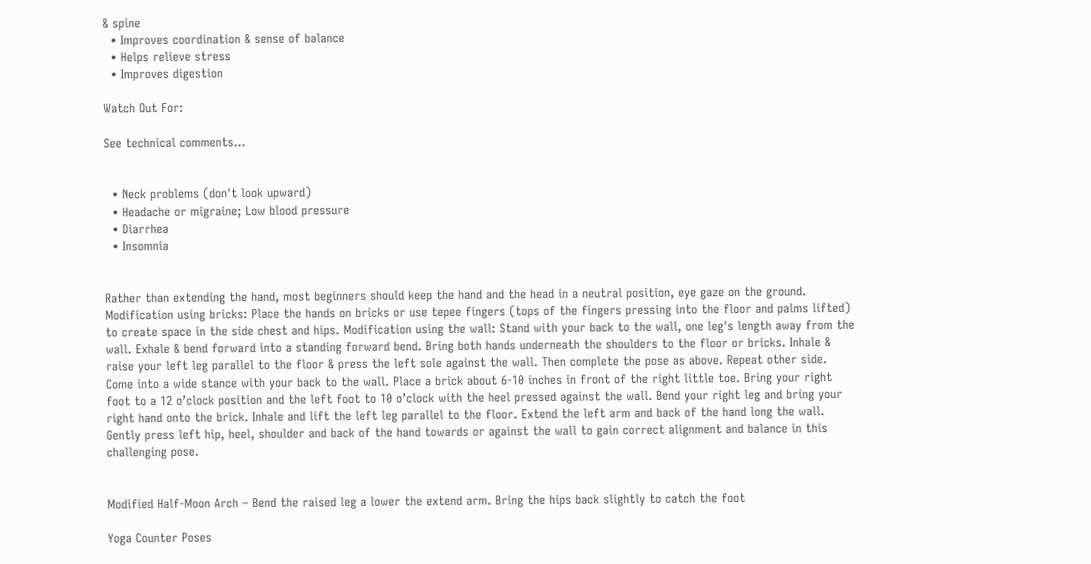& spine
  • Improves coordination & sense of balance
  • Helps relieve stress
  • Improves digestion

Watch Out For:

See technical comments...


  • Neck problems (don't look upward)
  • Headache or migraine; Low blood pressure
  • Diarrhea
  • Insomnia


Rather than extending the hand, most beginners should keep the hand and the head in a neutral position, eye gaze on the ground. Modification using bricks: Place the hands on bricks or use tepee fingers (tops of the fingers pressing into the floor and palms lifted) to create space in the side chest and hips. Modification using the wall: Stand with your back to the wall, one leg's length away from the wall. Exhale & bend forward into a standing forward bend. Bring both hands underneath the shoulders to the floor or bricks. Inhale & raise your left leg parallel to the floor & press the left sole against the wall. Then complete the pose as above. Repeat other side. Come into a wide stance with your back to the wall. Place a brick about 6-10 inches in front of the right little toe. Bring your right foot to a 12 o’clock position and the left foot to 10 o’clock with the heel pressed against the wall. Bend your right leg and bring your right hand onto the brick. Inhale and lift the left leg parallel to the floor. Extend the left arm and back of the hand long the wall. Gently press left hip, heel, shoulder and back of the hand towards or against the wall to gain correct alignment and balance in this challenging pose.


Modified Half-Moon Arch – Bend the raised leg a lower the extend arm. Bring the hips back slightly to catch the foot

Yoga Counter Poses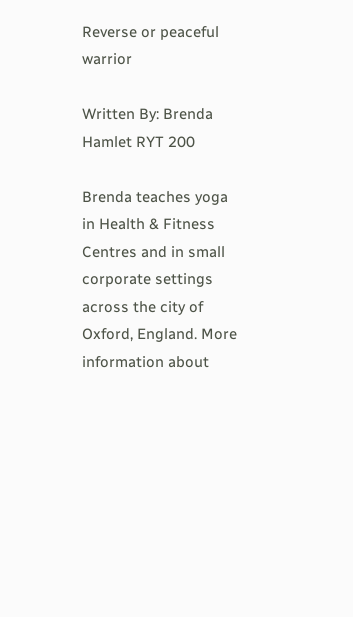Reverse or peaceful warrior

Written By: Brenda Hamlet RYT 200

Brenda teaches yoga in Health & Fitness Centres and in small corporate settings across the city of Oxford, England. More information about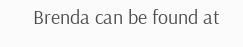Brenda can be found at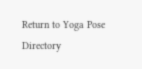Return to Yoga Pose Directory